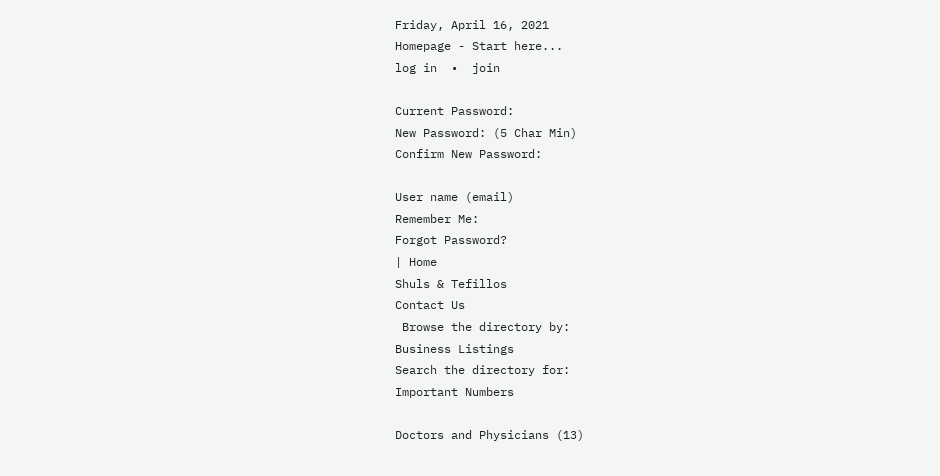Friday, April 16, 2021
Homepage - Start here...
log in  •  join

Current Password:
New Password: (5 Char Min)
Confirm New Password:

User name (email)
Remember Me:
Forgot Password?
| Home
Shuls & Tefillos
Contact Us
 Browse the directory by:
Business Listings
Search the directory for:
Important Numbers

Doctors and Physicians (13)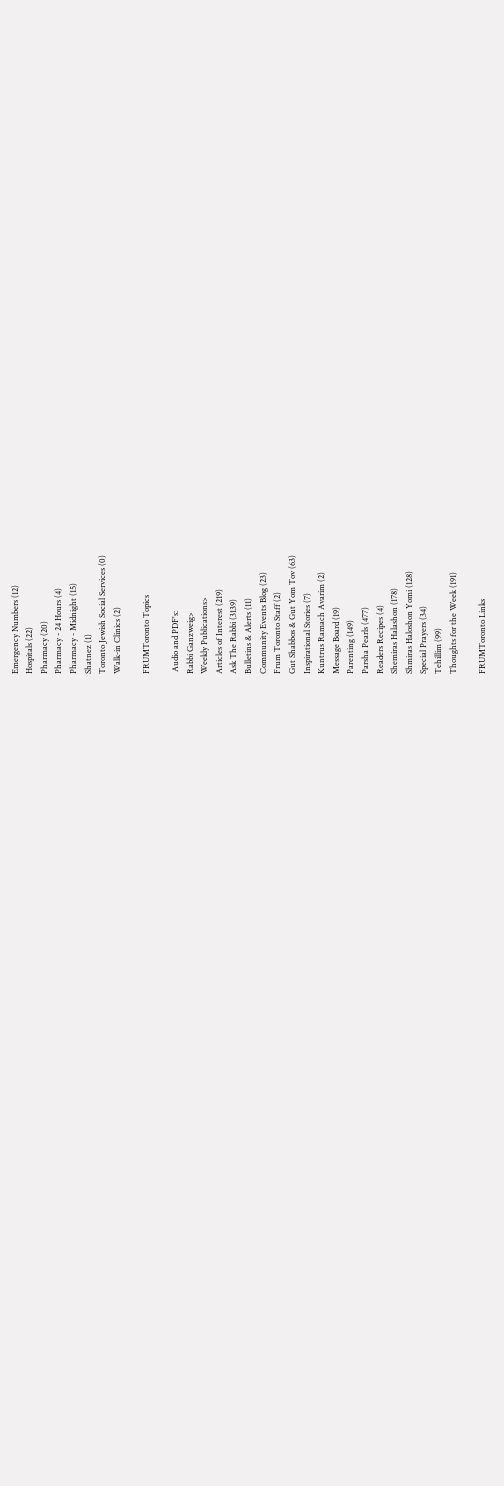Emergency Numbers (12)
Hospitals (22)
Pharmacy (20)
Pharmacy - 24 Hours (4)
Pharmacy - Midnight (15)
Shatnez (1)
Toronto Jewish Social Services (0)
Walk-in Clinics (2)

FRUMToronto Topics

 Audio and PDF's:
Rabbi Ganzweig>
Weekly Publications>
Articles of Interest (219)
Ask The Rabbi (3139)
Bulletins & Alerts (11)
Community Events Blog (23)
Frum Toronto Staff (2)
Gut Shabbos & Gut Yom Tov (63)
Inspirational Stories (7)
Kuntrus Ramach Avarim (2)
Message Board (19)
Parenting (149)
Parsha Pearls (477)
Readers Recipes (4)
Shemiras Halashon (178)
Shmiras Haloshon Yomi (128)
Special Prayers (34)
Tehillim (99)
Thoughts for the Week (191)

FRUMToronto Links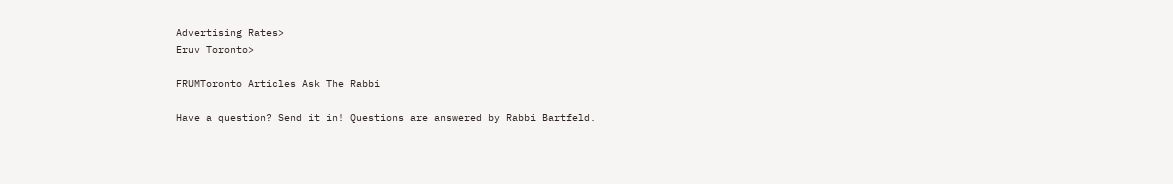Advertising Rates>
Eruv Toronto>

FRUMToronto Articles Ask The Rabbi

Have a question? Send it in! Questions are answered by Rabbi Bartfeld.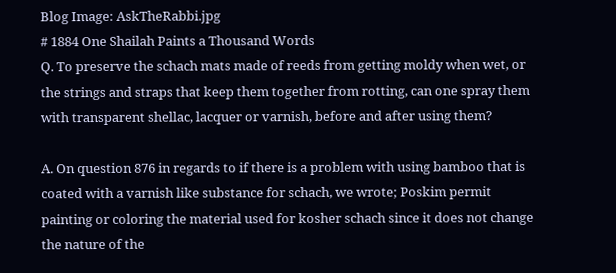Blog Image: AskTheRabbi.jpg
# 1884 One Shailah Paints a Thousand Words
Q. To preserve the schach mats made of reeds from getting moldy when wet, or the strings and straps that keep them together from rotting, can one spray them with transparent shellac, lacquer or varnish, before and after using them?

A. On question 876 in regards to if there is a problem with using bamboo that is coated with a varnish like substance for schach, we wrote; Poskim permit painting or coloring the material used for kosher schach since it does not change the nature of the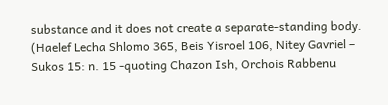substance and it does not create a separate-standing body. (Haelef Lecha Shlomo 365, Beis Yisroel 106, Nitey Gavriel – Sukos 15: n. 15 -quoting Chazon Ish, Orchois Rabbenu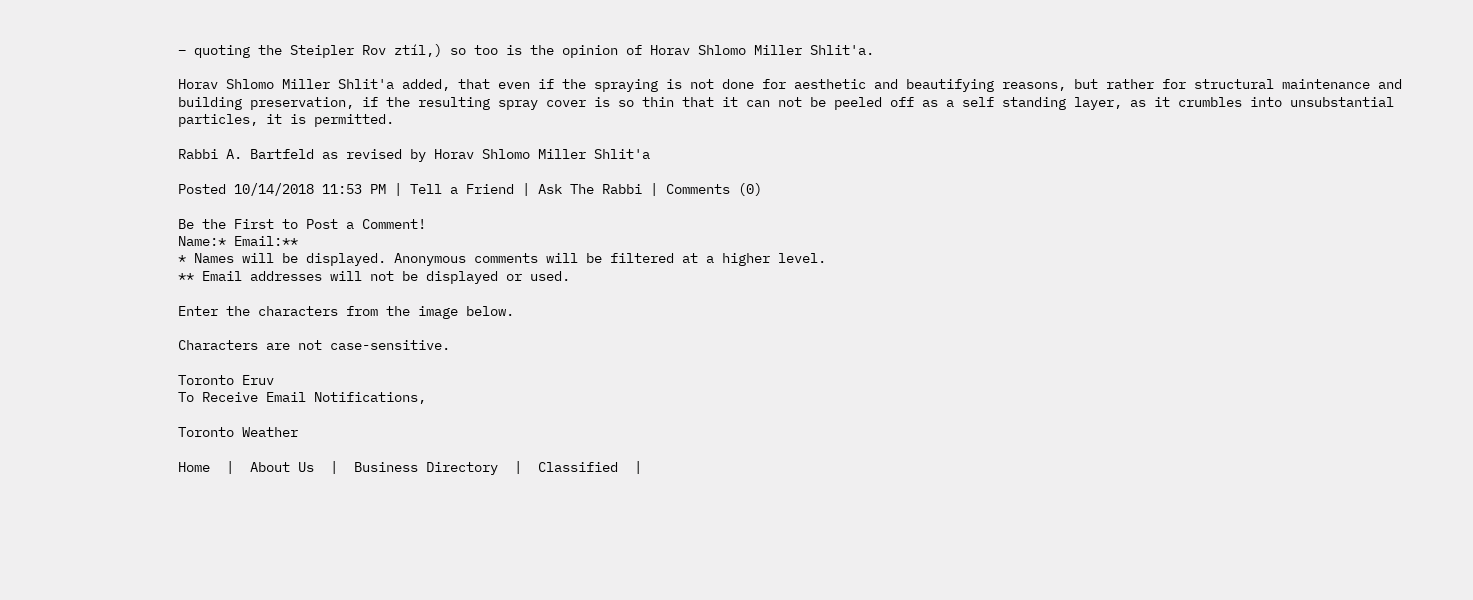– quoting the Steipler Rov ztíl,) so too is the opinion of Horav Shlomo Miller Shlit'a.

Horav Shlomo Miller Shlit'a added, that even if the spraying is not done for aesthetic and beautifying reasons, but rather for structural maintenance and building preservation, if the resulting spray cover is so thin that it can not be peeled off as a self standing layer, as it crumbles into unsubstantial particles, it is permitted.

Rabbi A. Bartfeld as revised by Horav Shlomo Miller Shlit'a

Posted 10/14/2018 11:53 PM | Tell a Friend | Ask The Rabbi | Comments (0)

Be the First to Post a Comment!
Name:* Email:**
* Names will be displayed. Anonymous comments will be filtered at a higher level.
** Email addresses will not be displayed or used.

Enter the characters from the image below.

Characters are not case-sensitive.

Toronto Eruv
To Receive Email Notifications,

Toronto Weather

Home  |  About Us  |  Business Directory  |  Classified  |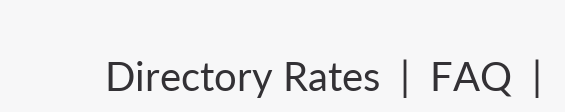Directory Rates  |  FAQ  |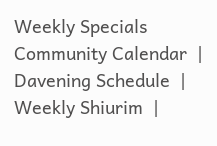Weekly Specials
Community Calendar  |  Davening Schedule  |  Weekly Shiurim  |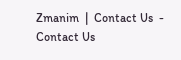Zmanim  |  Contact Us  - Contact Us